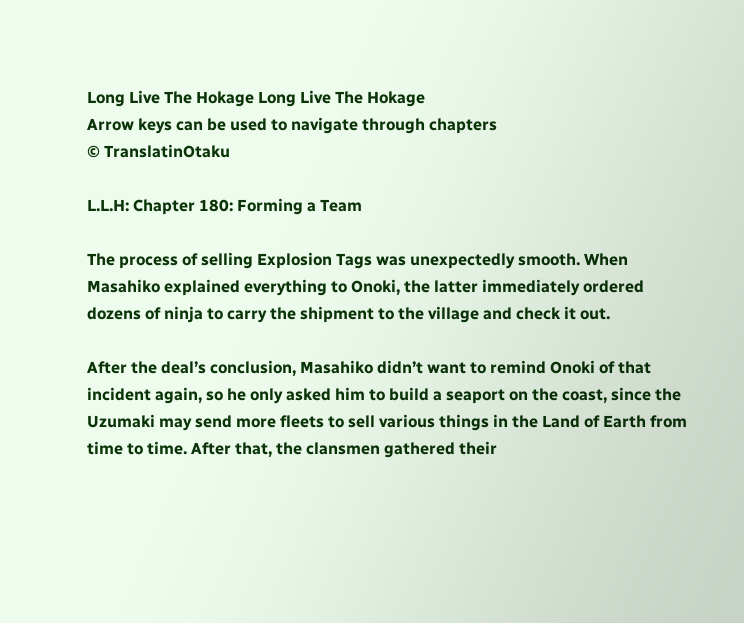Long Live The Hokage Long Live The Hokage
Arrow keys can be used to navigate through chapters
© TranslatinOtaku

L.L.H: Chapter 180: Forming a Team

The process of selling Explosion Tags was unexpectedly smooth. When Masahiko explained everything to Onoki, the latter immediately ordered dozens of ninja to carry the shipment to the village and check it out.

After the deal’s conclusion, Masahiko didn’t want to remind Onoki of that incident again, so he only asked him to build a seaport on the coast, since the Uzumaki may send more fleets to sell various things in the Land of Earth from time to time. After that, the clansmen gathered their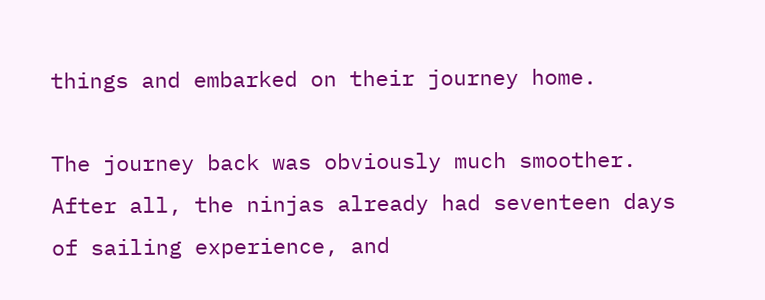things and embarked on their journey home.

The journey back was obviously much smoother. After all, the ninjas already had seventeen days of sailing experience, and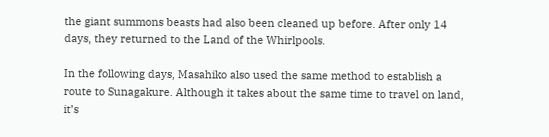the giant summons beasts had also been cleaned up before. After only 14 days, they returned to the Land of the Whirlpools.

In the following days, Masahiko also used the same method to establish a route to Sunagakure. Although it takes about the same time to travel on land, it’s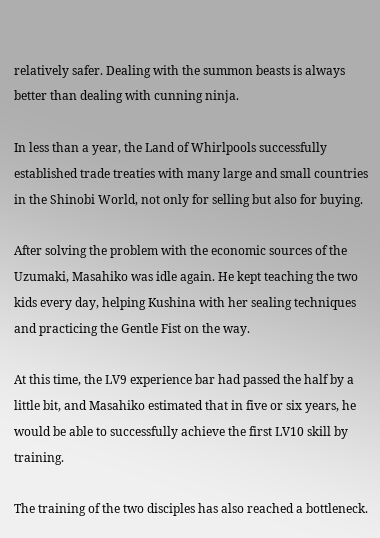relatively safer. Dealing with the summon beasts is always better than dealing with cunning ninja.

In less than a year, the Land of Whirlpools successfully established trade treaties with many large and small countries in the Shinobi World, not only for selling but also for buying.

After solving the problem with the economic sources of the Uzumaki, Masahiko was idle again. He kept teaching the two kids every day, helping Kushina with her sealing techniques and practicing the Gentle Fist on the way.

At this time, the LV9 experience bar had passed the half by a little bit, and Masahiko estimated that in five or six years, he would be able to successfully achieve the first LV10 skill by training.

The training of the two disciples has also reached a bottleneck.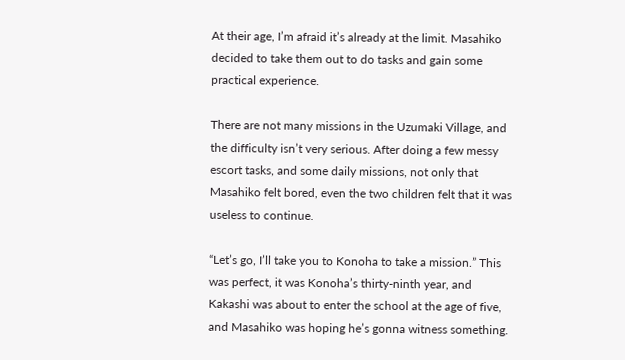At their age, I’m afraid it’s already at the limit. Masahiko decided to take them out to do tasks and gain some practical experience.

There are not many missions in the Uzumaki Village, and the difficulty isn’t very serious. After doing a few messy escort tasks, and some daily missions, not only that Masahiko felt bored, even the two children felt that it was useless to continue.

“Let’s go, I’ll take you to Konoha to take a mission.” This was perfect, it was Konoha’s thirty-ninth year, and Kakashi was about to enter the school at the age of five, and Masahiko was hoping he’s gonna witness something.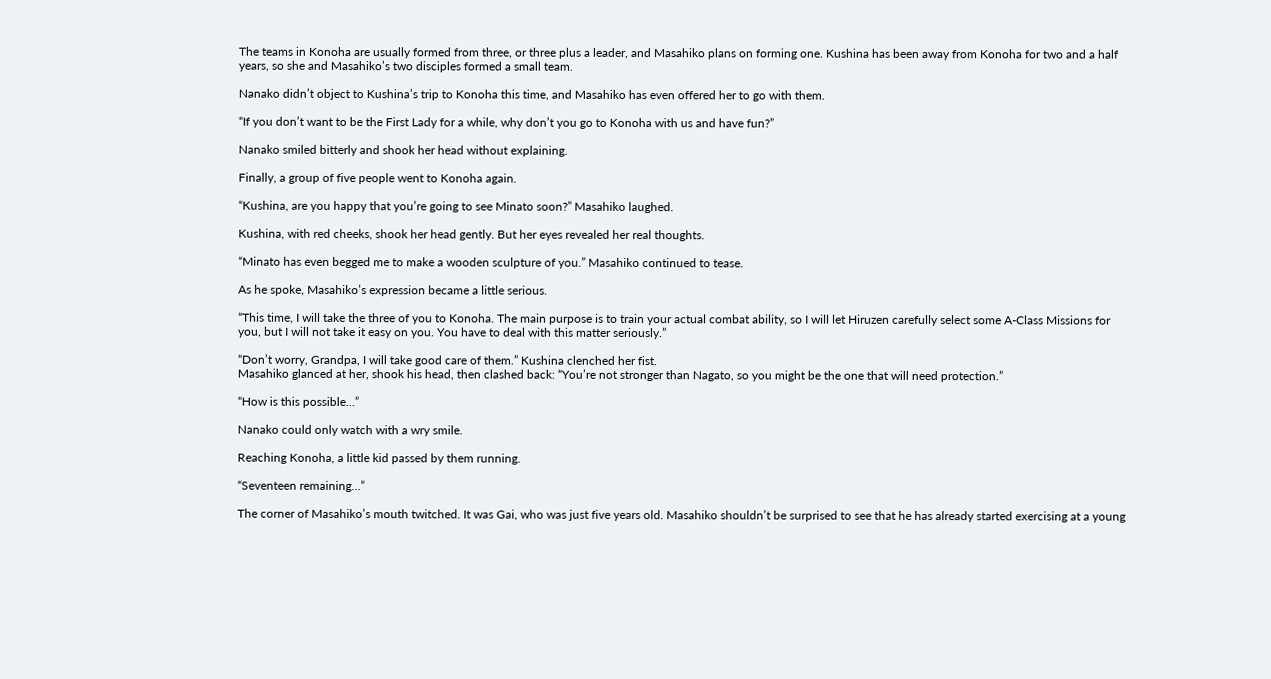The teams in Konoha are usually formed from three, or three plus a leader, and Masahiko plans on forming one. Kushina has been away from Konoha for two and a half years, so she and Masahiko’s two disciples formed a small team.

Nanako didn’t object to Kushina’s trip to Konoha this time, and Masahiko has even offered her to go with them.

“If you don’t want to be the First Lady for a while, why don’t you go to Konoha with us and have fun?”

Nanako smiled bitterly and shook her head without explaining.

Finally, a group of five people went to Konoha again.

“Kushina, are you happy that you’re going to see Minato soon?” Masahiko laughed.

Kushina, with red cheeks, shook her head gently. But her eyes revealed her real thoughts.

“Minato has even begged me to make a wooden sculpture of you.” Masahiko continued to tease.

As he spoke, Masahiko’s expression became a little serious.

“This time, I will take the three of you to Konoha. The main purpose is to train your actual combat ability, so I will let Hiruzen carefully select some A-Class Missions for you, but I will not take it easy on you. You have to deal with this matter seriously.”

“Don’t worry, Grandpa, I will take good care of them.” Kushina clenched her fist.
Masahiko glanced at her, shook his head, then clashed back: “You’re not stronger than Nagato, so you might be the one that will need protection.”

“How is this possible…”

Nanako could only watch with a wry smile.

Reaching Konoha, a little kid passed by them running.

“Seventeen remaining…”

The corner of Masahiko’s mouth twitched. It was Gai, who was just five years old. Masahiko shouldn’t be surprised to see that he has already started exercising at a young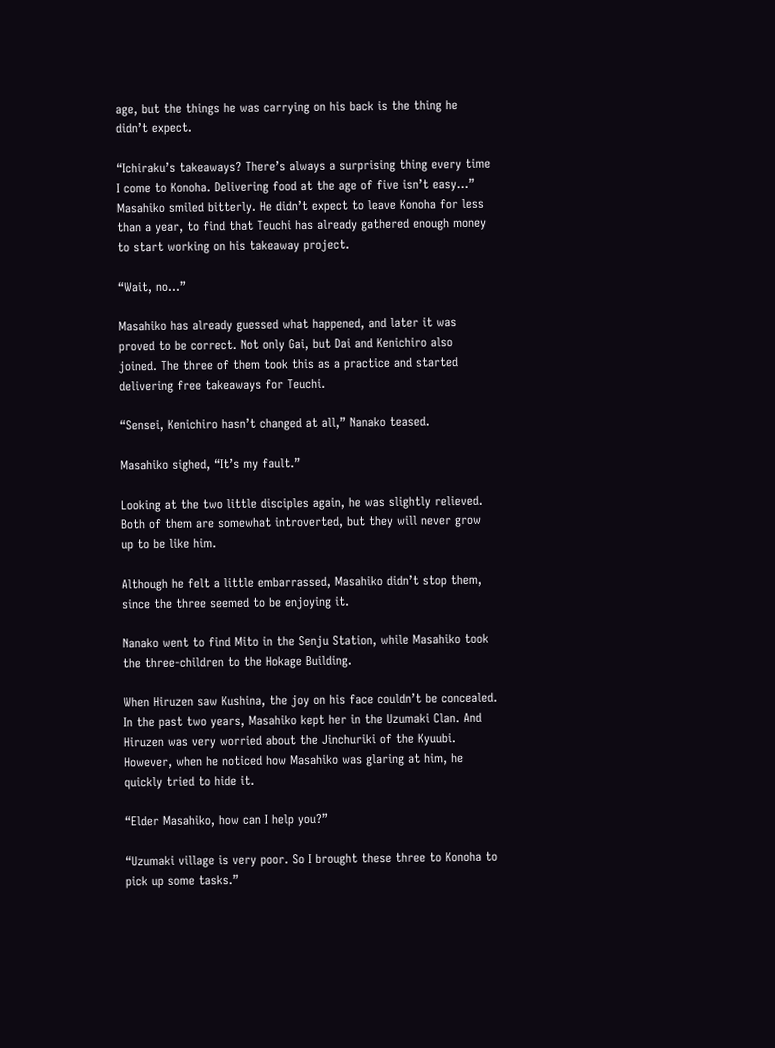age, but the things he was carrying on his back is the thing he didn’t expect.

“Ichiraku’s takeaways? There’s always a surprising thing every time I come to Konoha. Delivering food at the age of five isn’t easy…” Masahiko smiled bitterly. He didn’t expect to leave Konoha for less than a year, to find that Teuchi has already gathered enough money to start working on his takeaway project.

“Wait, no…”

Masahiko has already guessed what happened, and later it was proved to be correct. Not only Gai, but Dai and Kenichiro also joined. The three of them took this as a practice and started delivering free takeaways for Teuchi.

“Sensei, Kenichiro hasn’t changed at all,” Nanako teased.

Masahiko sighed, “It’s my fault.”

Looking at the two little disciples again, he was slightly relieved. Both of them are somewhat introverted, but they will never grow up to be like him.

Although he felt a little embarrassed, Masahiko didn’t stop them, since the three seemed to be enjoying it.

Nanako went to find Mito in the Senju Station, while Masahiko took the three-children to the Hokage Building.

When Hiruzen saw Kushina, the joy on his face couldn’t be concealed. In the past two years, Masahiko kept her in the Uzumaki Clan. And Hiruzen was very worried about the Jinchuriki of the Kyuubi. However, when he noticed how Masahiko was glaring at him, he quickly tried to hide it.

“Elder Masahiko, how can I help you?”

“Uzumaki village is very poor. So I brought these three to Konoha to pick up some tasks.”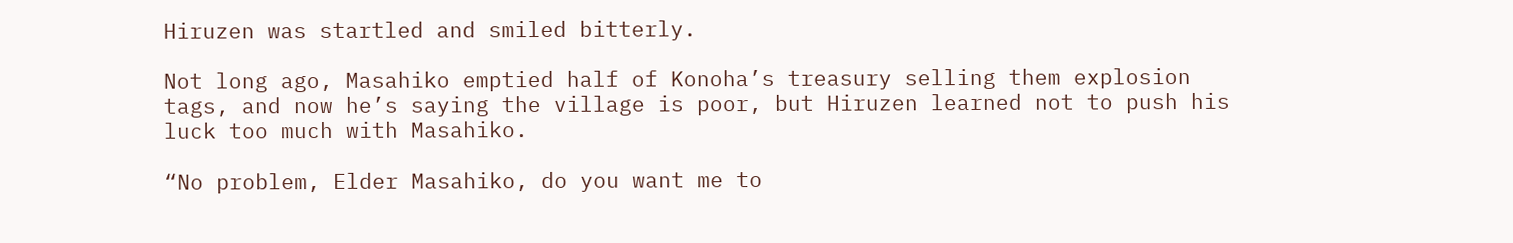Hiruzen was startled and smiled bitterly.

Not long ago, Masahiko emptied half of Konoha’s treasury selling them explosion tags, and now he’s saying the village is poor, but Hiruzen learned not to push his luck too much with Masahiko.

“No problem, Elder Masahiko, do you want me to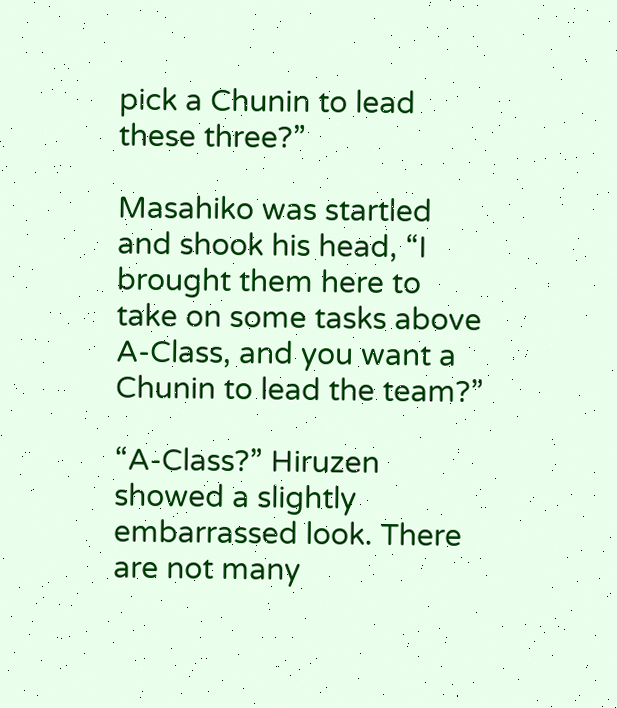pick a Chunin to lead these three?”

Masahiko was startled and shook his head, “I brought them here to take on some tasks above A-Class, and you want a Chunin to lead the team?”

“A-Class?” Hiruzen showed a slightly embarrassed look. There are not many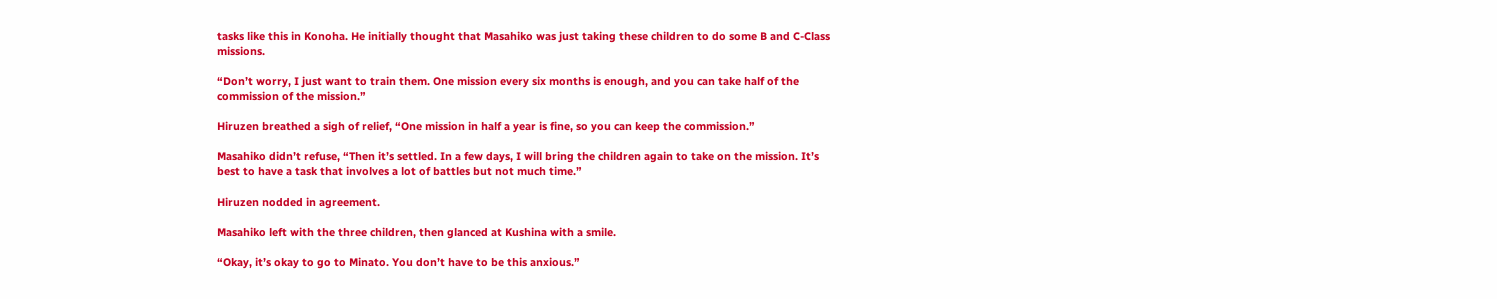tasks like this in Konoha. He initially thought that Masahiko was just taking these children to do some B and C-Class missions.

“Don’t worry, I just want to train them. One mission every six months is enough, and you can take half of the commission of the mission.”

Hiruzen breathed a sigh of relief, “One mission in half a year is fine, so you can keep the commission.”

Masahiko didn’t refuse, “Then it’s settled. In a few days, I will bring the children again to take on the mission. It’s best to have a task that involves a lot of battles but not much time.”

Hiruzen nodded in agreement.

Masahiko left with the three children, then glanced at Kushina with a smile.

“Okay, it’s okay to go to Minato. You don’t have to be this anxious.”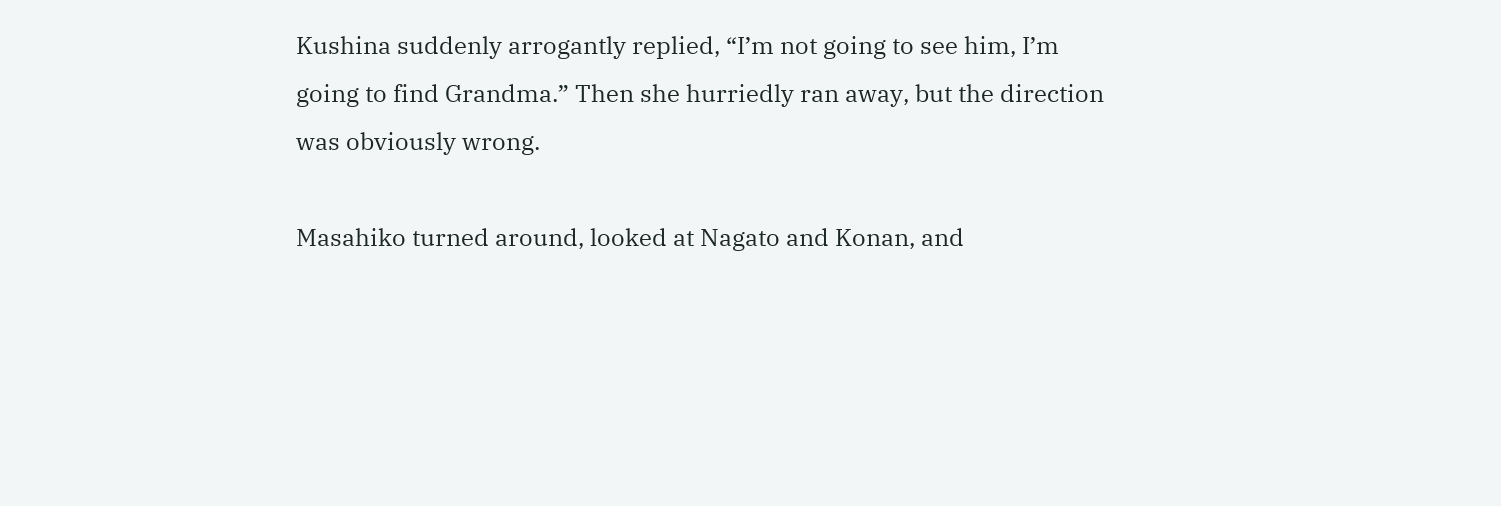Kushina suddenly arrogantly replied, “I’m not going to see him, I’m going to find Grandma.” Then she hurriedly ran away, but the direction was obviously wrong.

Masahiko turned around, looked at Nagato and Konan, and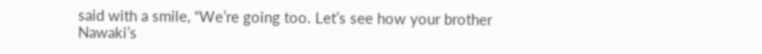said with a smile, “We’re going too. Let’s see how your brother Nawaki’s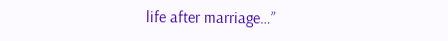life after marriage…”